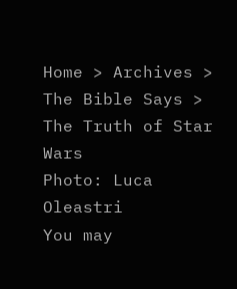Home > Archives > The Bible Says >
The Truth of Star Wars
Photo: Luca Oleastri
You may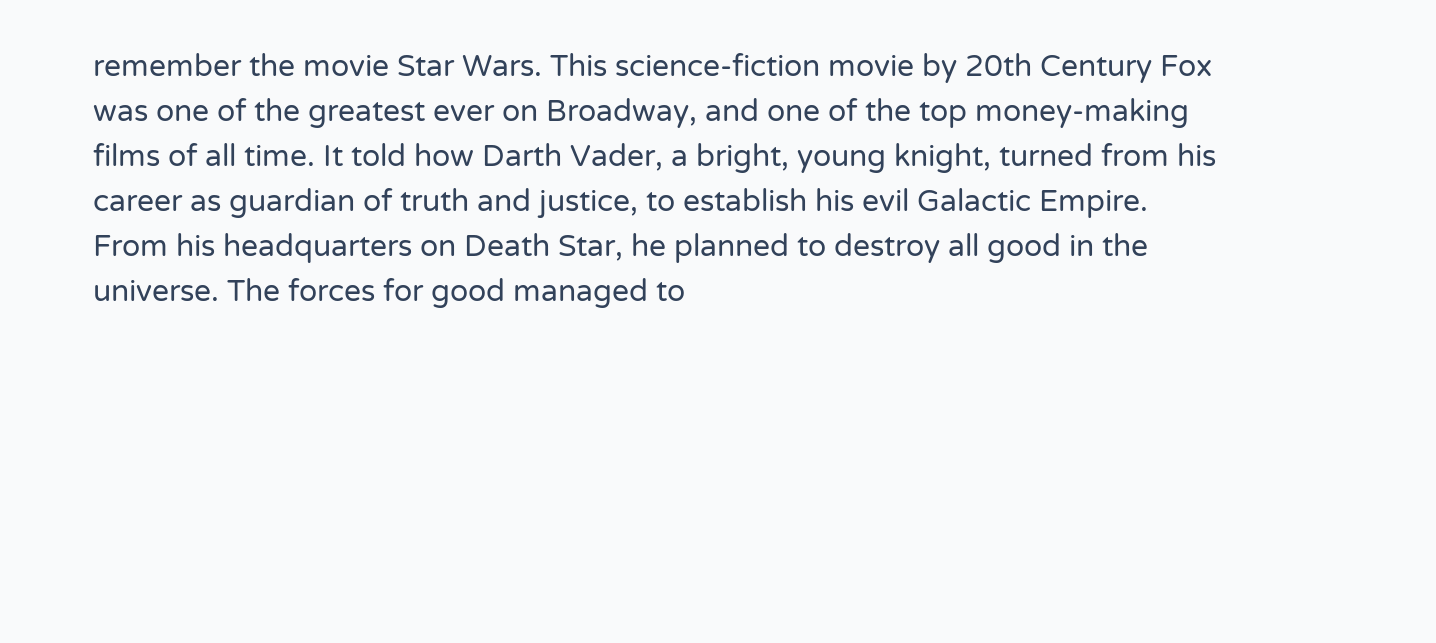remember the movie Star Wars. This science-fiction movie by 20th Century Fox was one of the greatest ever on Broadway, and one of the top money-making films of all time. It told how Darth Vader, a bright, young knight, turned from his career as guardian of truth and justice, to establish his evil Galactic Empire. From his headquarters on Death Star, he planned to destroy all good in the universe. The forces for good managed to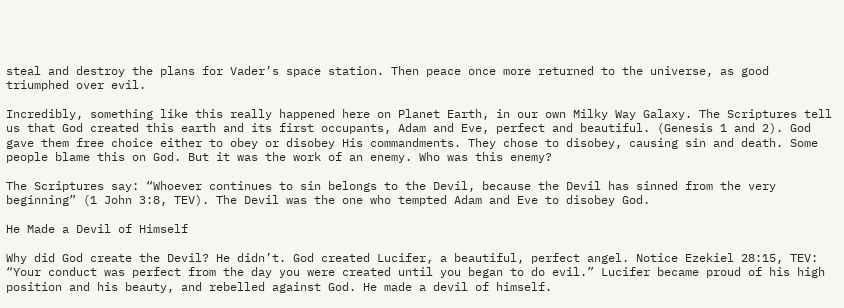steal and destroy the plans for Vader’s space station. Then peace once more returned to the universe, as good triumphed over evil.

Incredibly, something like this really happened here on Planet Earth, in our own Milky Way Galaxy. The Scriptures tell us that God created this earth and its first occupants, Adam and Eve, perfect and beautiful. (Genesis 1 and 2). God gave them free choice either to obey or disobey His commandments. They chose to disobey, causing sin and death. Some people blame this on God. But it was the work of an enemy. Who was this enemy?

The Scriptures say: “Whoever continues to sin belongs to the Devil, because the Devil has sinned from the very beginning” (1 John 3:8, TEV). The Devil was the one who tempted Adam and Eve to disobey God.

He Made a Devil of Himself

Why did God create the Devil? He didn’t. God created Lucifer, a beautiful, perfect angel. Notice Ezekiel 28:15, TEV: “Your conduct was perfect from the day you were created until you began to do evil.” Lucifer became proud of his high position and his beauty, and rebelled against God. He made a devil of himself.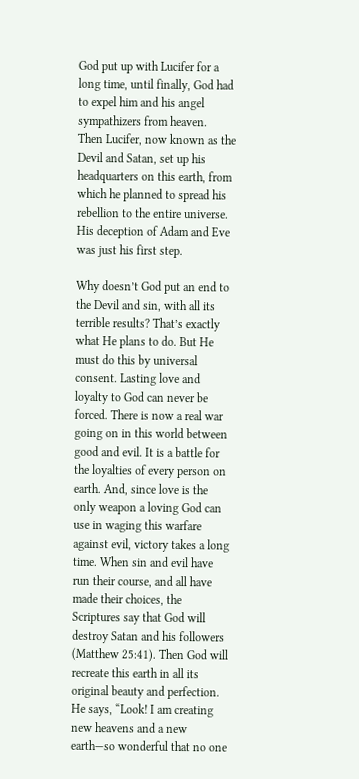God put up with Lucifer for a long time, until finally, God had to expel him and his angel sympathizers from heaven.  Then Lucifer, now known as the Devil and Satan, set up his headquarters on this earth, from which he planned to spread his rebellion to the entire universe. His deception of Adam and Eve was just his first step.

Why doesn’t God put an end to the Devil and sin, with all its terrible results? That’s exactly what He plans to do. But He must do this by universal consent. Lasting love and loyalty to God can never be forced. There is now a real war going on in this world between good and evil. It is a battle for the loyalties of every person on earth. And, since love is the only weapon a loving God can use in waging this warfare against evil, victory takes a long time. When sin and evil have run their course, and all have made their choices, the Scriptures say that God will destroy Satan and his followers (Matthew 25:41). Then God will recreate this earth in all its original beauty and perfection. He says, “Look! I am creating new heavens and a new earth—so wonderful that no one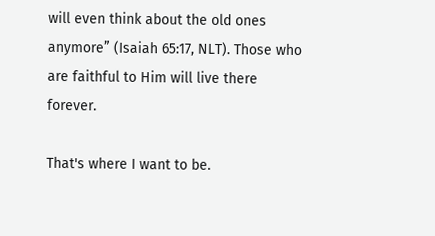will even think about the old ones anymore” (Isaiah 65:17, NLT). Those who are faithful to Him will live there forever.

That's where I want to be.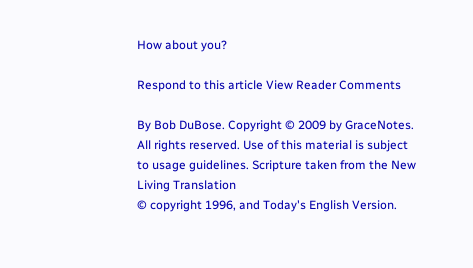How about you?

Respond to this article View Reader Comments

By Bob DuBose. Copyright © 2009 by GraceNotes. All rights reserved. Use of this material is subject to usage guidelines. Scripture taken from the New Living Translation
© copyright 1996, and Today's English Version.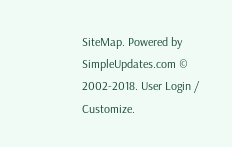SiteMap. Powered by SimpleUpdates.com © 2002-2018. User Login / Customize.